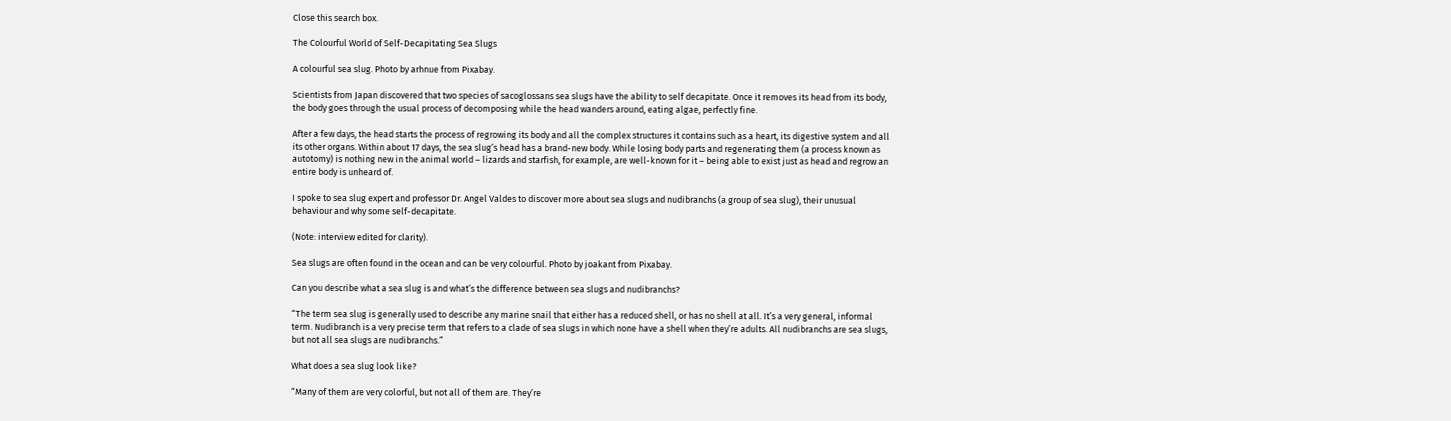Close this search box.

The Colourful World of Self-Decapitating Sea Slugs

A colourful sea slug. Photo by arhnue from Pixabay.

Scientists from Japan discovered that two species of sacoglossans sea slugs have the ability to self decapitate. Once it removes its head from its body, the body goes through the usual process of decomposing while the head wanders around, eating algae, perfectly fine.

After a few days, the head starts the process of regrowing its body and all the complex structures it contains such as a heart, its digestive system and all its other organs. Within about 17 days, the sea slug’s head has a brand-new body. While losing body parts and regenerating them (a process known as autotomy) is nothing new in the animal world – lizards and starfish, for example, are well-known for it – being able to exist just as head and regrow an entire body is unheard of.

I spoke to sea slug expert and professor Dr. Angel Valdes to discover more about sea slugs and nudibranchs (a group of sea slug), their unusual behaviour and why some self-decapitate.

(Note: interview edited for clarity).

Sea slugs are often found in the ocean and can be very colourful. Photo by joakant from Pixabay.

Can you describe what a sea slug is and what’s the difference between sea slugs and nudibranchs?

“The term sea slug is generally used to describe any marine snail that either has a reduced shell, or has no shell at all. It’s a very general, informal term. Nudibranch is a very precise term that refers to a clade of sea slugs in which none have a shell when they’re adults. All nudibranchs are sea slugs, but not all sea slugs are nudibranchs.”

What does a sea slug look like?

“Many of them are very colorful, but not all of them are. They’re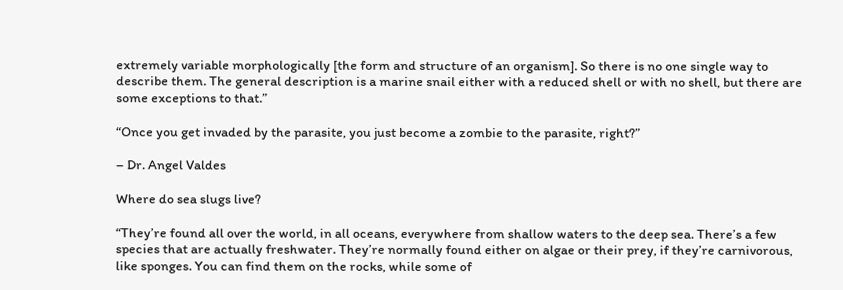extremely variable morphologically [the form and structure of an organism]. So there is no one single way to describe them. The general description is a marine snail either with a reduced shell or with no shell, but there are some exceptions to that.”

“Once you get invaded by the parasite, you just become a zombie to the parasite, right?”

– Dr. Angel Valdes

Where do sea slugs live?

“They’re found all over the world, in all oceans, everywhere from shallow waters to the deep sea. There’s a few species that are actually freshwater. They’re normally found either on algae or their prey, if they’re carnivorous, like sponges. You can find them on the rocks, while some of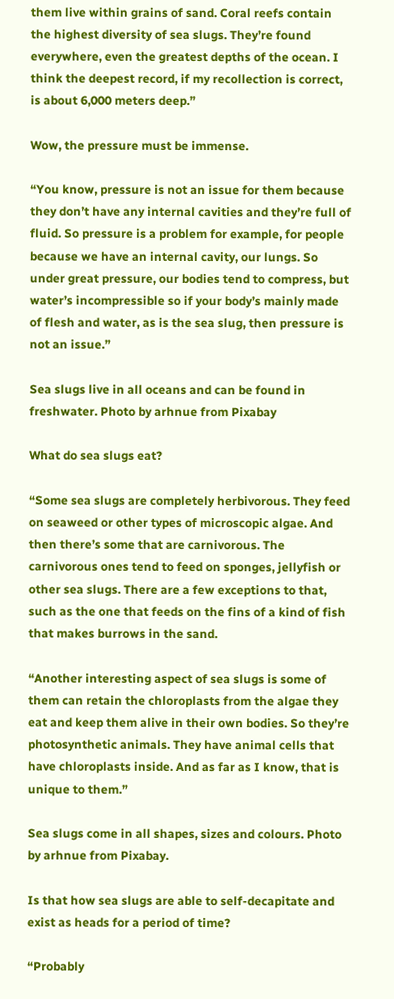them live within grains of sand. Coral reefs contain the highest diversity of sea slugs. They’re found everywhere, even the greatest depths of the ocean. I think the deepest record, if my recollection is correct, is about 6,000 meters deep.”

Wow, the pressure must be immense.

“You know, pressure is not an issue for them because they don’t have any internal cavities and they’re full of fluid. So pressure is a problem for example, for people because we have an internal cavity, our lungs. So under great pressure, our bodies tend to compress, but water’s incompressible so if your body’s mainly made of flesh and water, as is the sea slug, then pressure is not an issue.”

Sea slugs live in all oceans and can be found in freshwater. Photo by arhnue from Pixabay

What do sea slugs eat?

“Some sea slugs are completely herbivorous. They feed on seaweed or other types of microscopic algae. And then there’s some that are carnivorous. The carnivorous ones tend to feed on sponges, jellyfish or other sea slugs. There are a few exceptions to that, such as the one that feeds on the fins of a kind of fish that makes burrows in the sand.

“Another interesting aspect of sea slugs is some of them can retain the chloroplasts from the algae they eat and keep them alive in their own bodies. So they’re photosynthetic animals. They have animal cells that have chloroplasts inside. And as far as I know, that is unique to them.”

Sea slugs come in all shapes, sizes and colours. Photo by arhnue from Pixabay.

Is that how sea slugs are able to self-decapitate and exist as heads for a period of time?

“Probably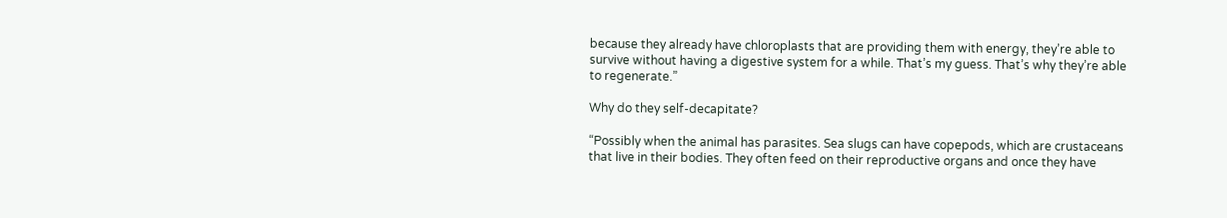because they already have chloroplasts that are providing them with energy, they’re able to survive without having a digestive system for a while. That’s my guess. That’s why they’re able to regenerate.”

Why do they self-decapitate?

“Possibly when the animal has parasites. Sea slugs can have copepods, which are crustaceans that live in their bodies. They often feed on their reproductive organs and once they have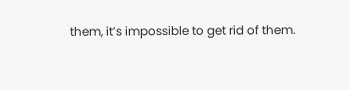them, it’s impossible to get rid of them.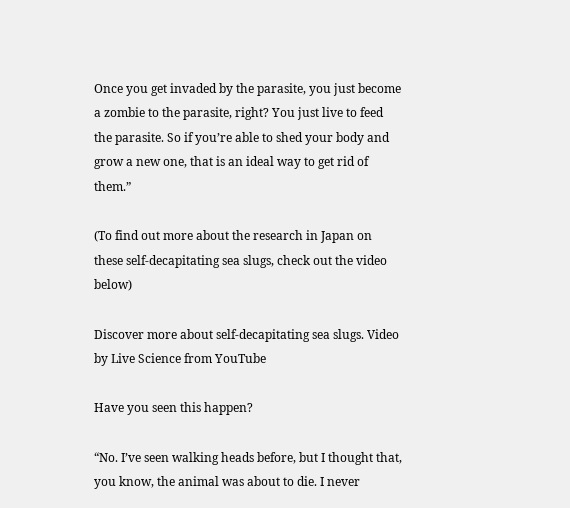Once you get invaded by the parasite, you just become a zombie to the parasite, right? You just live to feed the parasite. So if you’re able to shed your body and grow a new one, that is an ideal way to get rid of them.”

(To find out more about the research in Japan on these self-decapitating sea slugs, check out the video below)

Discover more about self-decapitating sea slugs. Video by Live Science from YouTube

Have you seen this happen?

“No. I’ve seen walking heads before, but I thought that, you know, the animal was about to die. I never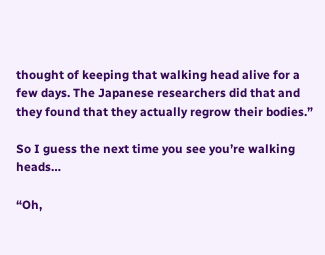thought of keeping that walking head alive for a few days. The Japanese researchers did that and they found that they actually regrow their bodies.”

So I guess the next time you see you’re walking heads…

“Oh,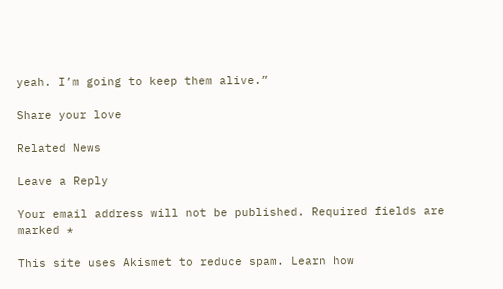yeah. I’m going to keep them alive.”

Share your love

Related News

Leave a Reply

Your email address will not be published. Required fields are marked *

This site uses Akismet to reduce spam. Learn how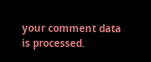your comment data is processed.